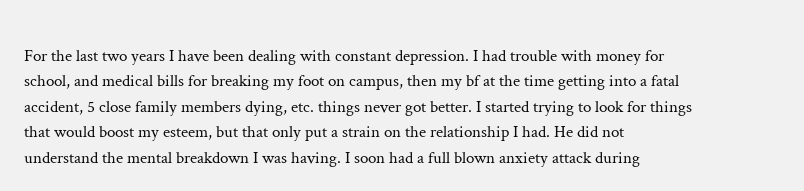For the last two years I have been dealing with constant depression. I had trouble with money for school, and medical bills for breaking my foot on campus, then my bf at the time getting into a fatal accident, 5 close family members dying, etc. things never got better. I started trying to look for things that would boost my esteem, but that only put a strain on the relationship I had. He did not understand the mental breakdown I was having. I soon had a full blown anxiety attack during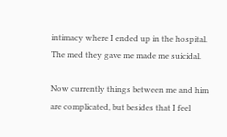intimacy where I ended up in the hospital. The med they gave me made me suicidal.

Now currently things between me and him are complicated, but besides that I feel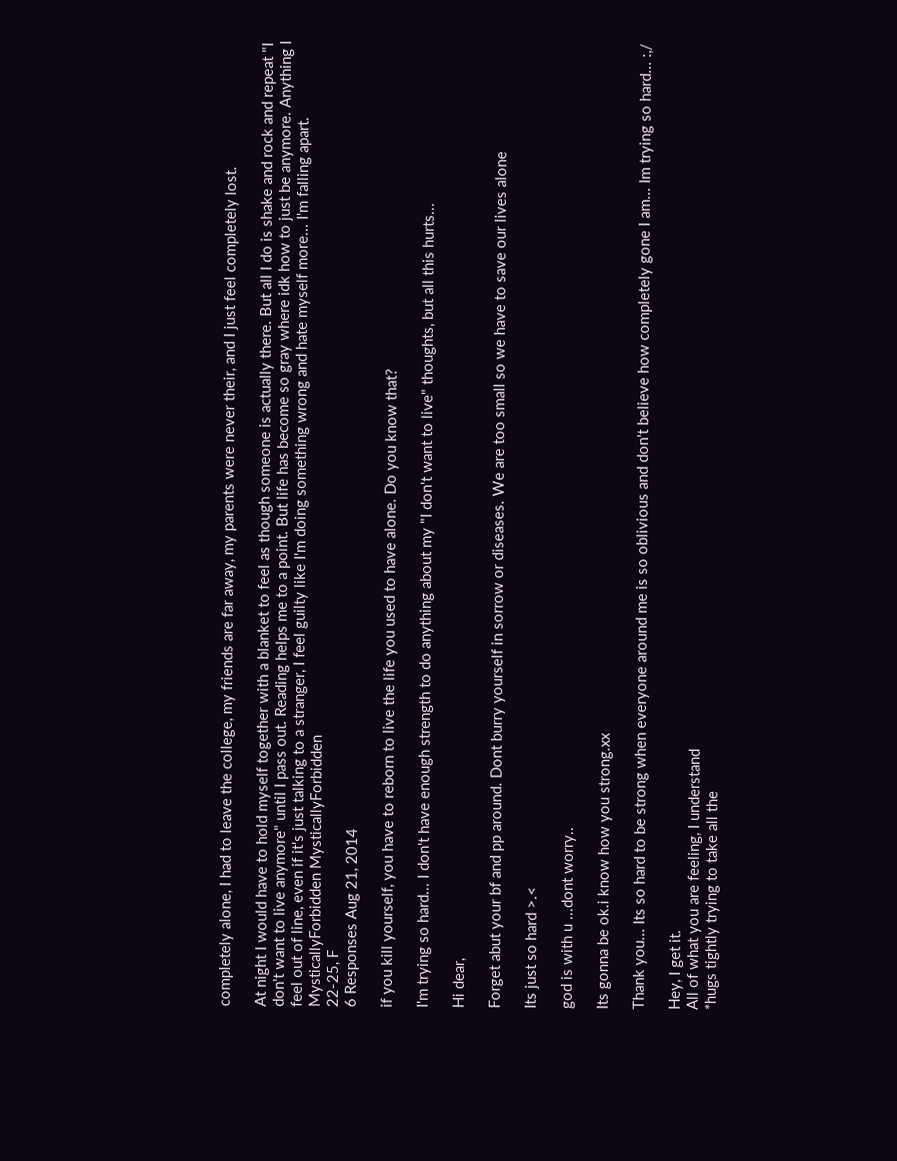completely alone, I had to leave the college, my friends are far away, my parents were never their, and I just feel completely lost.

At night I would have to hold myself together with a blanket to feel as though someone is actually there. But all I do is shake and rock and repeat "I don't want to live anymore" until I pass out. Reading helps me to a point. But life has become so gray where idk how to just be anymore. Anything I feel out of line, even if it's just talking to a stranger, I feel guilty like I'm doing something wrong and hate myself more... I'm falling apart.
MysticallyForbidden MysticallyForbidden
22-25, F
6 Responses Aug 21, 2014

if you kill yourself, you have to reborn to live the life you used to have alone. Do you know that?

I'm trying so hard... I don't have enough strength to do anything about my "I don't want to live" thoughts, but all this hurts...

Hi dear,

Forget abut your bf and pp around. Dont burry yourself in sorrow or diseases. We are too small so we have to save our lives alone

Its just so hard >.<

god is with u ...dont worry..

Its gonna be ok.i know how you strong.xx

Thank you... Its so hard to be strong when everyone around me is so oblivious and don't believe how completely gone I am... Im trying so hard... :,/

Hey, I get it.
All of what you are feeling, I understand
*hugs tightly trying to take all the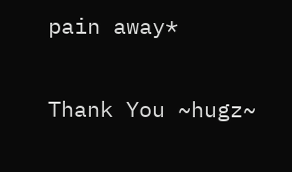pain away*

Thank You ~hugz~